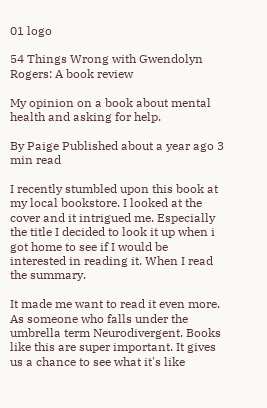01 logo

54 Things Wrong with Gwendolyn Rogers: A book review

My opinion on a book about mental health and asking for help.

By Paige Published about a year ago 3 min read

I recently stumbled upon this book at my local bookstore. I looked at the cover and it intrigued me. Especially the title I decided to look it up when i got home to see if I would be interested in reading it. When I read the summary.

It made me want to read it even more. As someone who falls under the umbrella term Neurodivergent. Books like this are super important. It gives us a chance to see what it's like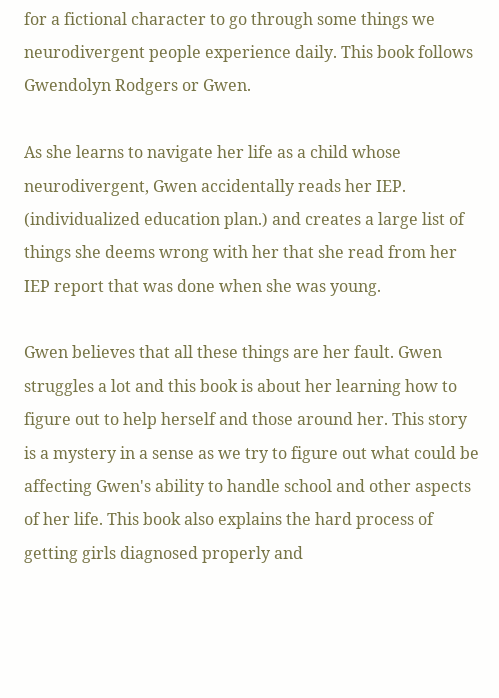for a fictional character to go through some things we neurodivergent people experience daily. This book follows Gwendolyn Rodgers or Gwen.

As she learns to navigate her life as a child whose neurodivergent, Gwen accidentally reads her IEP. (individualized education plan.) and creates a large list of things she deems wrong with her that she read from her IEP report that was done when she was young.

Gwen believes that all these things are her fault. Gwen struggles a lot and this book is about her learning how to figure out to help herself and those around her. This story is a mystery in a sense as we try to figure out what could be affecting Gwen's ability to handle school and other aspects of her life. This book also explains the hard process of getting girls diagnosed properly and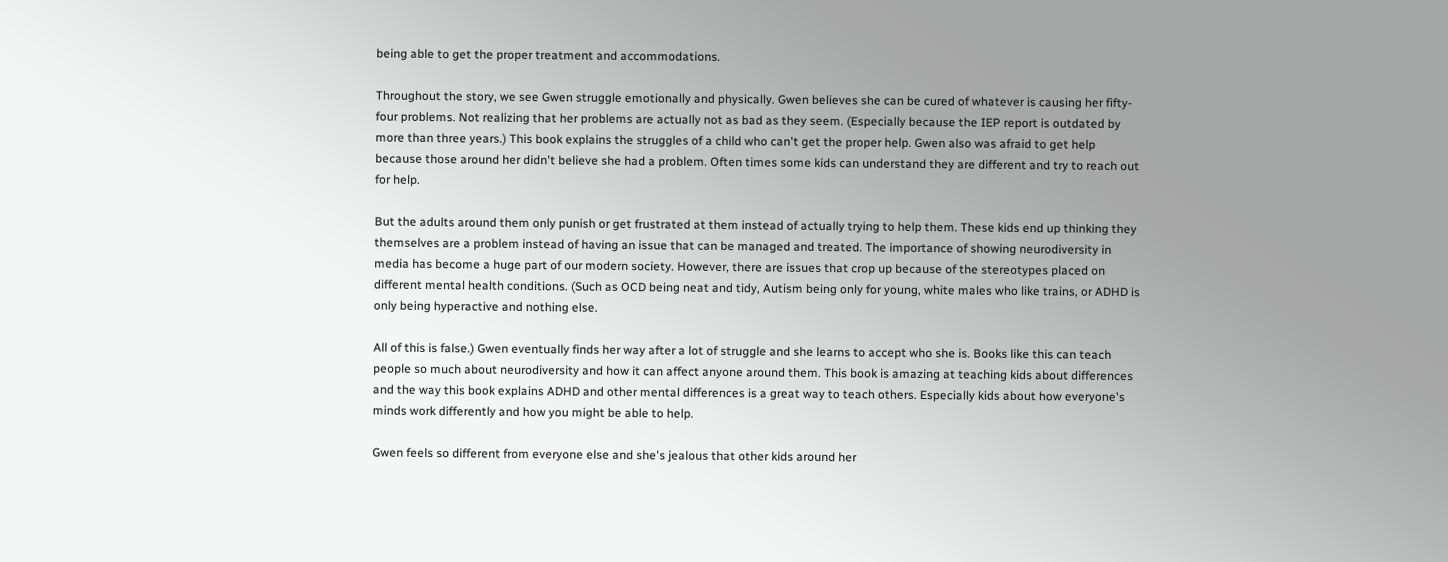being able to get the proper treatment and accommodations.

Throughout the story, we see Gwen struggle emotionally and physically. Gwen believes she can be cured of whatever is causing her fifty-four problems. Not realizing that her problems are actually not as bad as they seem. (Especially because the IEP report is outdated by more than three years.) This book explains the struggles of a child who can't get the proper help. Gwen also was afraid to get help because those around her didn't believe she had a problem. Often times some kids can understand they are different and try to reach out for help.

But the adults around them only punish or get frustrated at them instead of actually trying to help them. These kids end up thinking they themselves are a problem instead of having an issue that can be managed and treated. The importance of showing neurodiversity in media has become a huge part of our modern society. However, there are issues that crop up because of the stereotypes placed on different mental health conditions. (Such as OCD being neat and tidy, Autism being only for young, white males who like trains, or ADHD is only being hyperactive and nothing else.

All of this is false.) Gwen eventually finds her way after a lot of struggle and she learns to accept who she is. Books like this can teach people so much about neurodiversity and how it can affect anyone around them. This book is amazing at teaching kids about differences and the way this book explains ADHD and other mental differences is a great way to teach others. Especially kids about how everyone's minds work differently and how you might be able to help.

Gwen feels so different from everyone else and she's jealous that other kids around her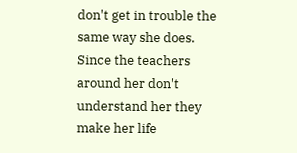don't get in trouble the same way she does. Since the teachers around her don't understand her they make her life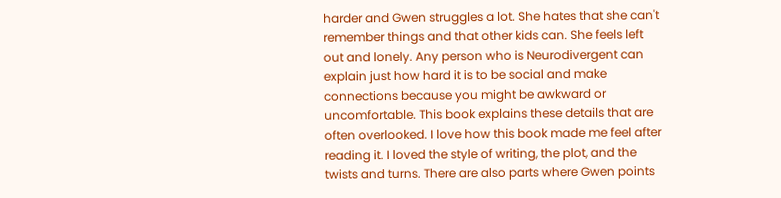harder and Gwen struggles a lot. She hates that she can't remember things and that other kids can. She feels left out and lonely. Any person who is Neurodivergent can explain just how hard it is to be social and make connections because you might be awkward or uncomfortable. This book explains these details that are often overlooked. I love how this book made me feel after reading it. I loved the style of writing, the plot, and the twists and turns. There are also parts where Gwen points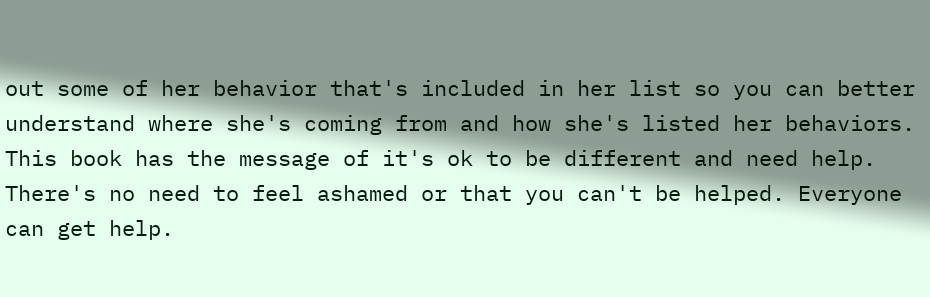out some of her behavior that's included in her list so you can better understand where she's coming from and how she's listed her behaviors. This book has the message of it's ok to be different and need help. There's no need to feel ashamed or that you can't be helped. Everyone can get help.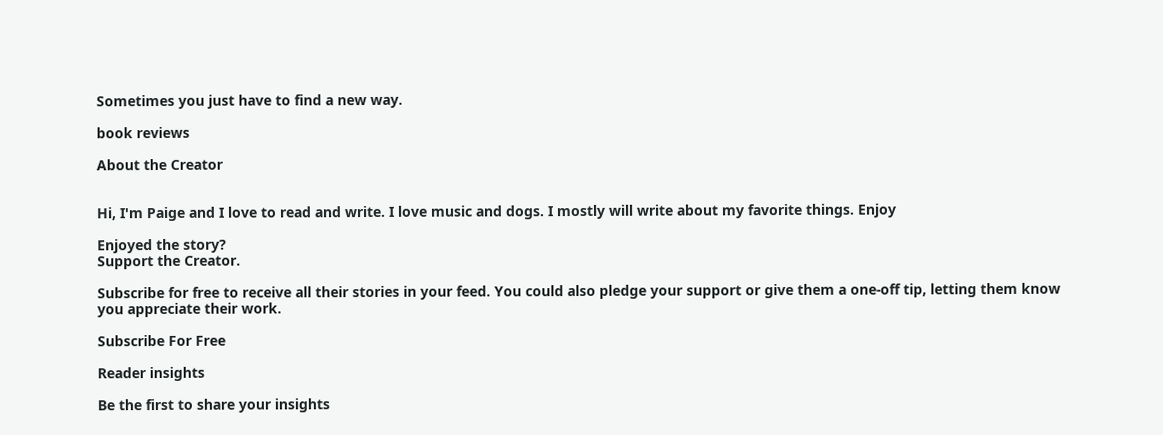Sometimes you just have to find a new way.

book reviews

About the Creator


Hi, I'm Paige and I love to read and write. I love music and dogs. I mostly will write about my favorite things. Enjoy

Enjoyed the story?
Support the Creator.

Subscribe for free to receive all their stories in your feed. You could also pledge your support or give them a one-off tip, letting them know you appreciate their work.

Subscribe For Free

Reader insights

Be the first to share your insights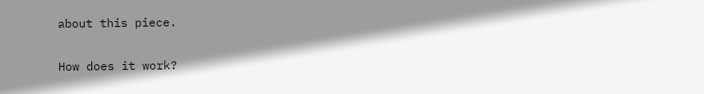about this piece.

How does it work?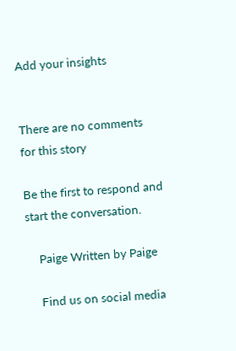Add your insights


There are no comments for this story

Be the first to respond and start the conversation.

    Paige Written by Paige

    Find us on social media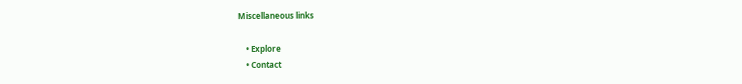Miscellaneous links

    • Explore
    • Contact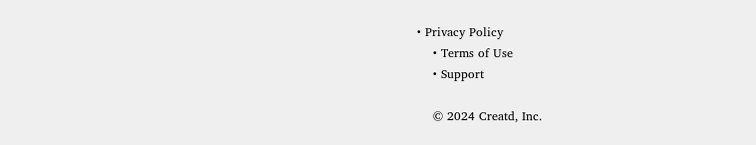• Privacy Policy
    • Terms of Use
    • Support

    © 2024 Creatd, Inc.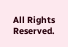All Rights Reserved.